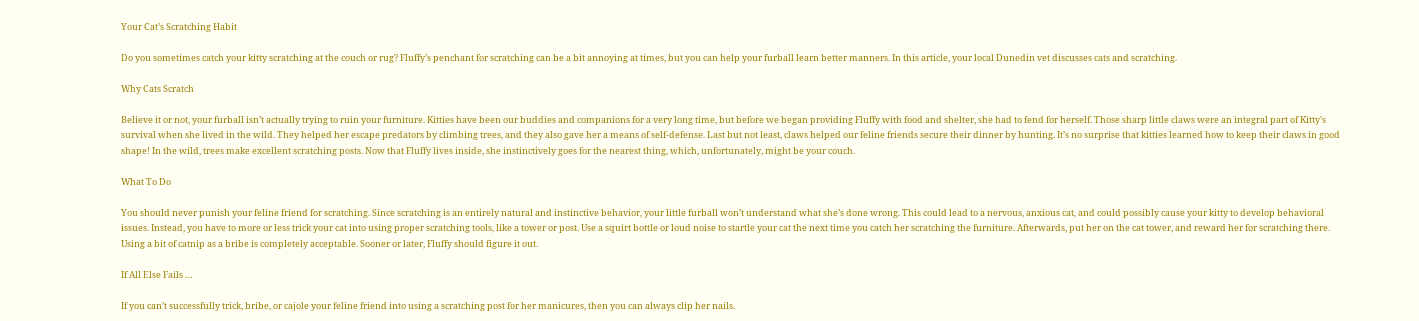Your Cat’s Scratching Habit

Do you sometimes catch your kitty scratching at the couch or rug? Fluffy’s penchant for scratching can be a bit annoying at times, but you can help your furball learn better manners. In this article, your local Dunedin vet discusses cats and scratching.

Why Cats Scratch

Believe it or not, your furball isn’t actually trying to ruin your furniture. Kitties have been our buddies and companions for a very long time, but before we began providing Fluffy with food and shelter, she had to fend for herself. Those sharp little claws were an integral part of Kitty’s survival when she lived in the wild. They helped her escape predators by climbing trees, and they also gave her a means of self-defense. Last but not least, claws helped our feline friends secure their dinner by hunting. It’s no surprise that kitties learned how to keep their claws in good shape! In the wild, trees make excellent scratching posts. Now that Fluffy lives inside, she instinctively goes for the nearest thing, which, unfortunately, might be your couch.

What To Do

You should never punish your feline friend for scratching. Since scratching is an entirely natural and instinctive behavior, your little furball won’t understand what she’s done wrong. This could lead to a nervous, anxious cat, and could possibly cause your kitty to develop behavioral issues. Instead, you have to more or less trick your cat into using proper scratching tools, like a tower or post. Use a squirt bottle or loud noise to startle your cat the next time you catch her scratching the furniture. Afterwards, put her on the cat tower, and reward her for scratching there. Using a bit of catnip as a bribe is completely acceptable. Sooner or later, Fluffy should figure it out.

If All Else Fails …

If you can’t successfully trick, bribe, or cajole your feline friend into using a scratching post for her manicures, then you can always clip her nails.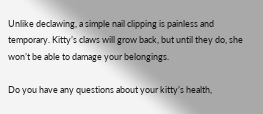Unlike declawing, a simple nail clipping is painless and temporary. Kitty’s claws will grow back, but until they do, she won’t be able to damage your belongings.

Do you have any questions about your kitty’s health,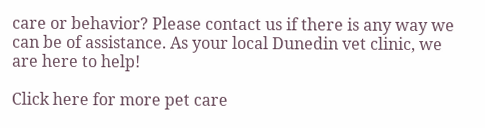care or behavior? Please contact us if there is any way we can be of assistance. As your local Dunedin vet clinic, we are here to help!

Click here for more pet care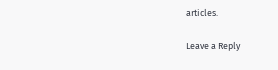articles.

Leave a Reply